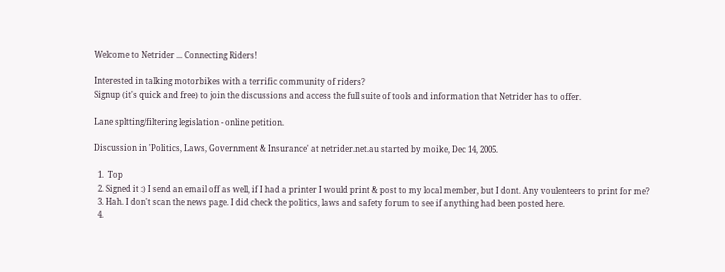Welcome to Netrider ... Connecting Riders!

Interested in talking motorbikes with a terrific community of riders?
Signup (it's quick and free) to join the discussions and access the full suite of tools and information that Netrider has to offer.

Lane spltting/filtering legislation - online petition.

Discussion in 'Politics, Laws, Government & Insurance' at netrider.net.au started by moike, Dec 14, 2005.

  1.  Top
  2. Signed it :) I send an email off as well, if I had a printer I would print & post to my local member, but I dont. Any voulenteers to print for me?
  3. Hah. I don't scan the news page. I did check the politics, laws and safety forum to see if anything had been posted here.
  4.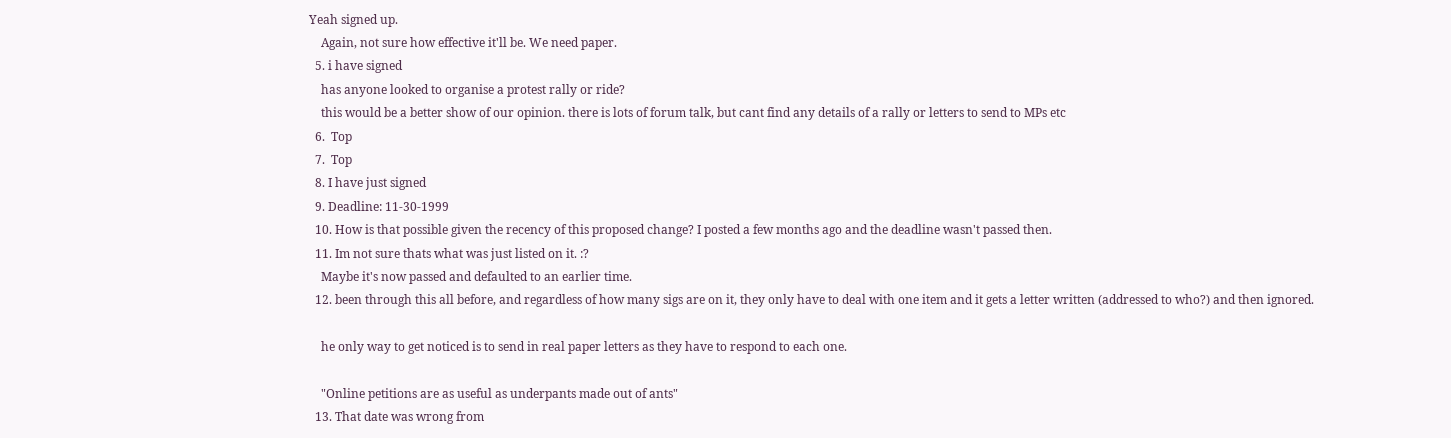Yeah signed up.
    Again, not sure how effective it'll be. We need paper.
  5. i have signed
    has anyone looked to organise a protest rally or ride?
    this would be a better show of our opinion. there is lots of forum talk, but cant find any details of a rally or letters to send to MPs etc
  6.  Top
  7.  Top
  8. I have just signed
  9. Deadline: 11-30-1999
  10. How is that possible given the recency of this proposed change? I posted a few months ago and the deadline wasn't passed then.
  11. Im not sure thats what was just listed on it. :?
    Maybe it's now passed and defaulted to an earlier time.
  12. been through this all before, and regardless of how many sigs are on it, they only have to deal with one item and it gets a letter written (addressed to who?) and then ignored.

    he only way to get noticed is to send in real paper letters as they have to respond to each one.

    "Online petitions are as useful as underpants made out of ants"
  13. That date was wrong from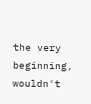the very beginning, wouldn't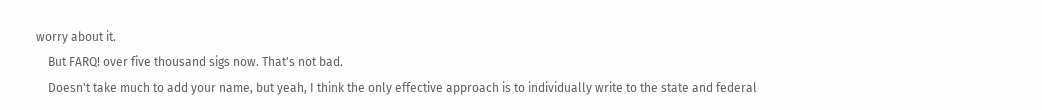worry about it.
    But FARQ! over five thousand sigs now. That's not bad.
    Doesn't take much to add your name, but yeah, I think the only effective approach is to individually write to the state and federal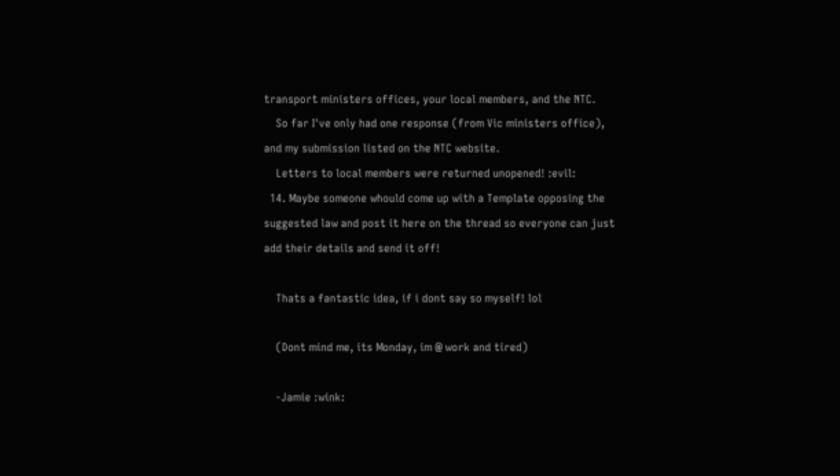transport ministers offices, your local members, and the NTC.
    So far I've only had one response (from Vic ministers office), and my submission listed on the NTC website.
    Letters to local members were returned unopened! :evil:
  14. Maybe someone whould come up with a Template opposing the suggested law and post it here on the thread so everyone can just add their details and send it off!

    Thats a fantastic idea, if i dont say so myself! lol

    (Dont mind me, its Monday, im @ work and tired)

    -Jamie :wink: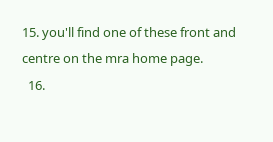15. you'll find one of these front and centre on the mra home page.
  16.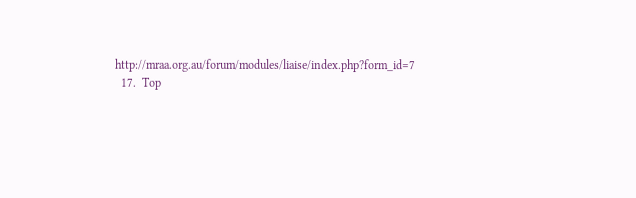http://mraa.org.au/forum/modules/liaise/index.php?form_id=7
  17.  Top